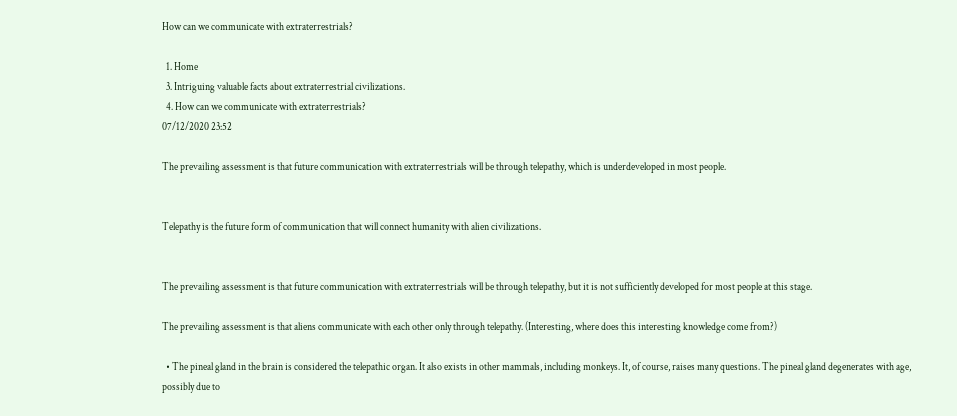How can we communicate with extraterrestrials?

  1. Home
  3. Intriguing valuable facts about extraterrestrial civilizations.
  4. How can we communicate with extraterrestrials?
07/12/2020 23:52

The prevailing assessment is that future communication with extraterrestrials will be through telepathy, which is underdeveloped in most people.


Telepathy is the future form of communication that will connect humanity with alien civilizations.


The prevailing assessment is that future communication with extraterrestrials will be through telepathy, but it is not sufficiently developed for most people at this stage.

The prevailing assessment is that aliens communicate with each other only through telepathy. (Interesting, where does this interesting knowledge come from?)

  • The pineal gland in the brain is considered the telepathic organ. It also exists in other mammals, including monkeys. It, of course, raises many questions. The pineal gland degenerates with age, possibly due to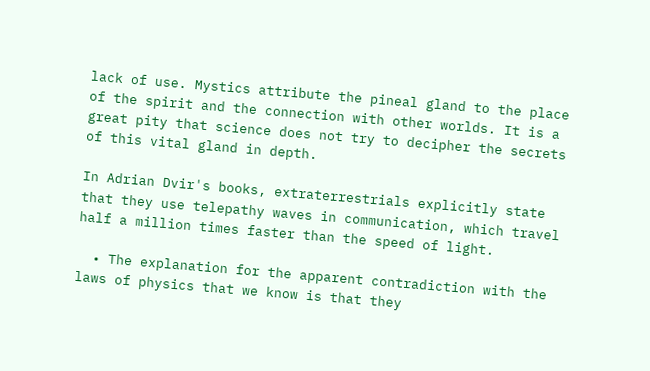lack of use. Mystics attribute the pineal gland to the place of the spirit and the connection with other worlds. It is a great pity that science does not try to decipher the secrets of this vital gland in depth.

In Adrian Dvir's books, extraterrestrials explicitly state that they use telepathy waves in communication, which travel half a million times faster than the speed of light.

  • The explanation for the apparent contradiction with the laws of physics that we know is that they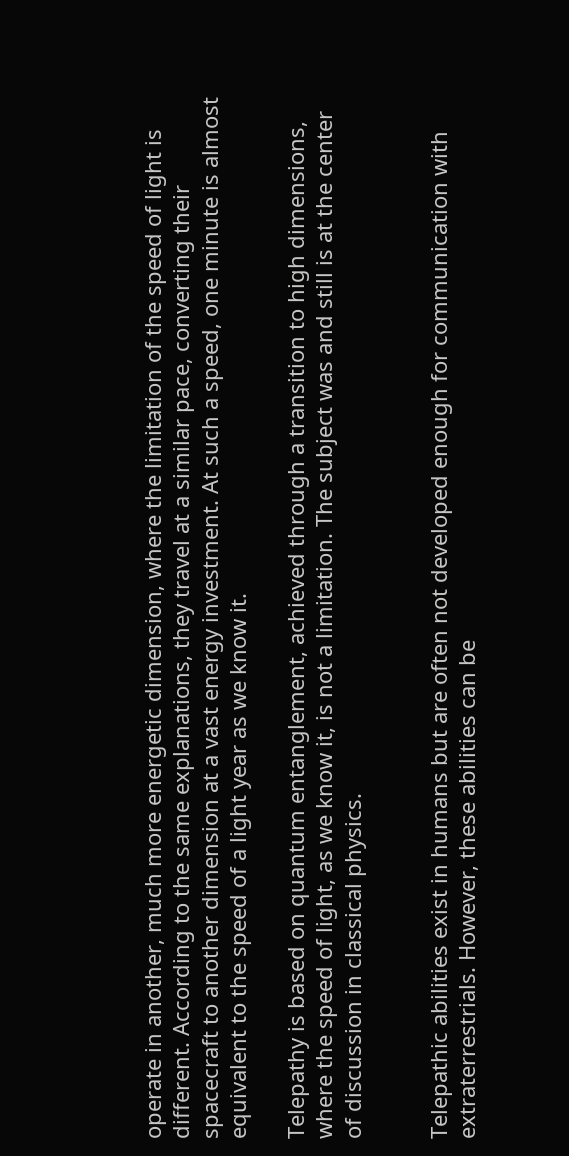operate in another, much more energetic dimension, where the limitation of the speed of light is different. According to the same explanations, they travel at a similar pace, converting their spacecraft to another dimension at a vast energy investment. At such a speed, one minute is almost equivalent to the speed of a light year as we know it.

Telepathy is based on quantum entanglement, achieved through a transition to high dimensions, where the speed of light, as we know it, is not a limitation. The subject was and still is at the center of discussion in classical physics.


Telepathic abilities exist in humans but are often not developed enough for communication with extraterrestrials. However, these abilities can be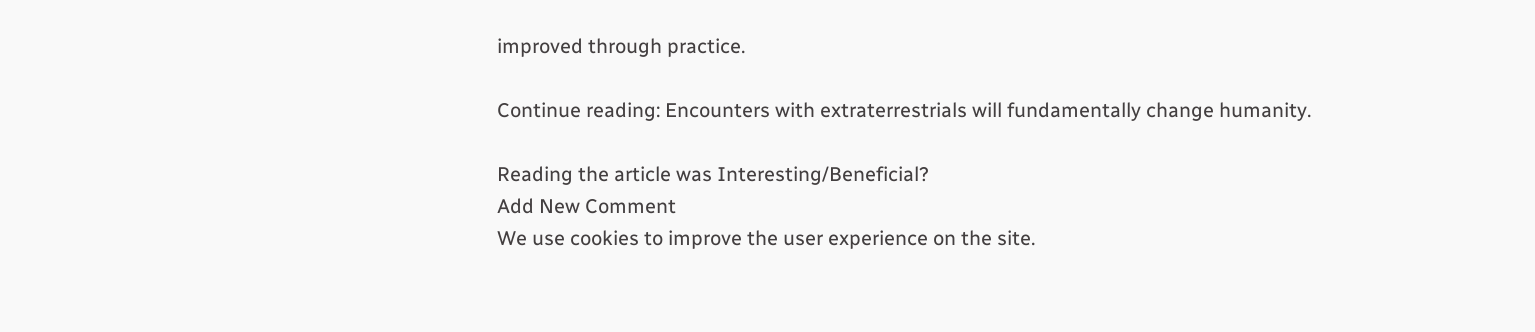improved through practice.

Continue reading: Encounters with extraterrestrials will fundamentally change humanity.

Reading the article was Interesting/Beneficial?
Add New Comment
We use cookies to improve the user experience on the site.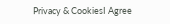Privacy & CookiesI Agree